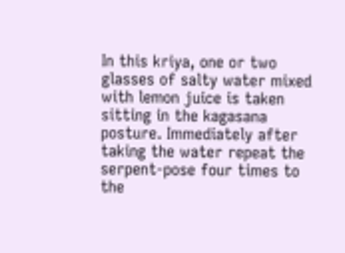In this kriya, one or two glasses of salty water mixed with lemon juice is taken sitting in the kagasana posture. Immediately after taking the water repeat the serpent-pose four times to the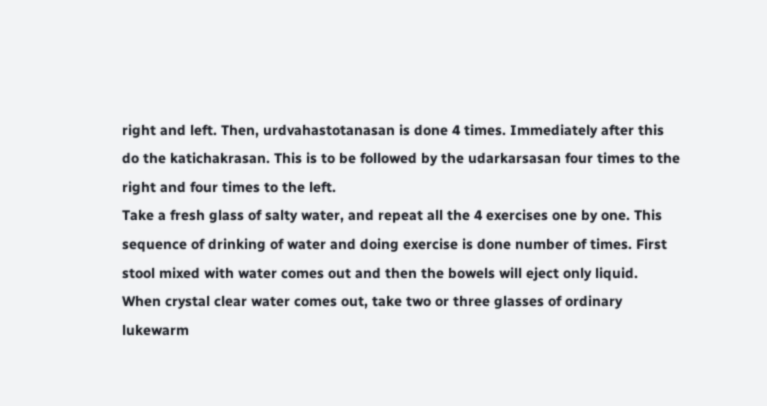right and left. Then, urdvahastotanasan is done 4 times. Immediately after this do the katichakrasan. This is to be followed by the udarkarsasan four times to the right and four times to the left.
Take a fresh glass of salty water, and repeat all the 4 exercises one by one. This sequence of drinking of water and doing exercise is done number of times. First stool mixed with water comes out and then the bowels will eject only liquid. When crystal clear water comes out, take two or three glasses of ordinary lukewarm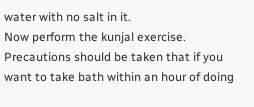water with no salt in it.
Now perform the kunjal exercise. Precautions should be taken that if you want to take bath within an hour of doing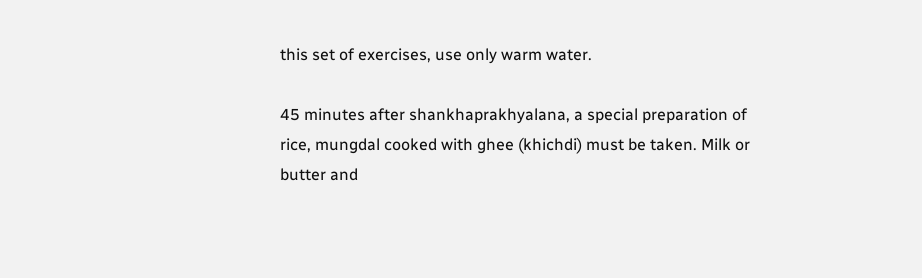this set of exercises, use only warm water.

45 minutes after shankhaprakhyalana, a special preparation of rice, mungdal cooked with ghee (khichdi) must be taken. Milk or butter and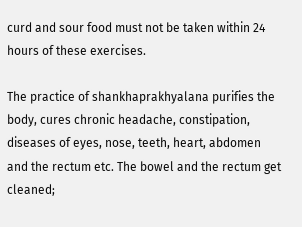curd and sour food must not be taken within 24 hours of these exercises.

The practice of shankhaprakhyalana purifies the body, cures chronic headache, constipation, diseases of eyes, nose, teeth, heart, abdomen and the rectum etc. The bowel and the rectum get cleaned;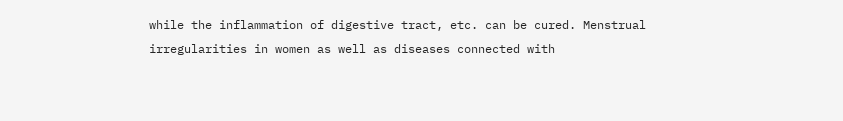while the inflammation of digestive tract, etc. can be cured. Menstrual irregularities in women as well as diseases connected with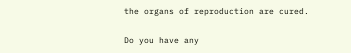the organs of reproduction are cured.

Do you have any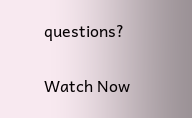questions?

Watch Now